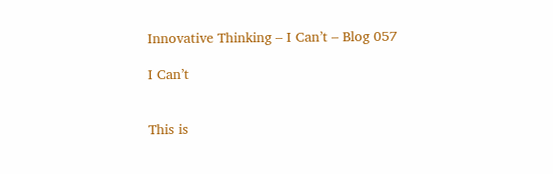Innovative Thinking – I Can’t – Blog 057

I Can’t


This is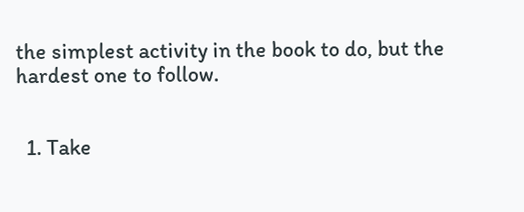the simplest activity in the book to do, but the hardest one to follow.


  1. Take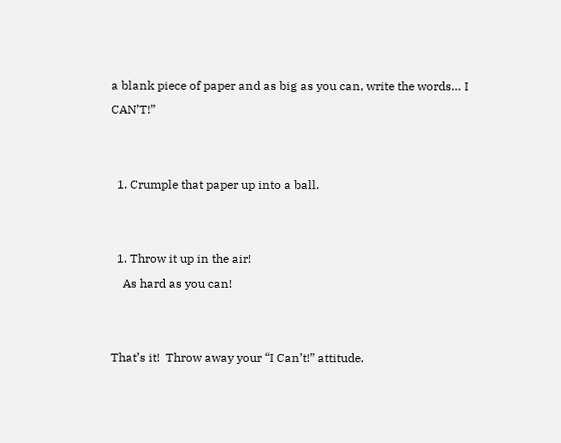a blank piece of paper and as big as you can, write the words… I CAN’T!”


  1. Crumple that paper up into a ball.


  1. Throw it up in the air!
    As hard as you can!


That’s it!  Throw away your “I Can’t!” attitude.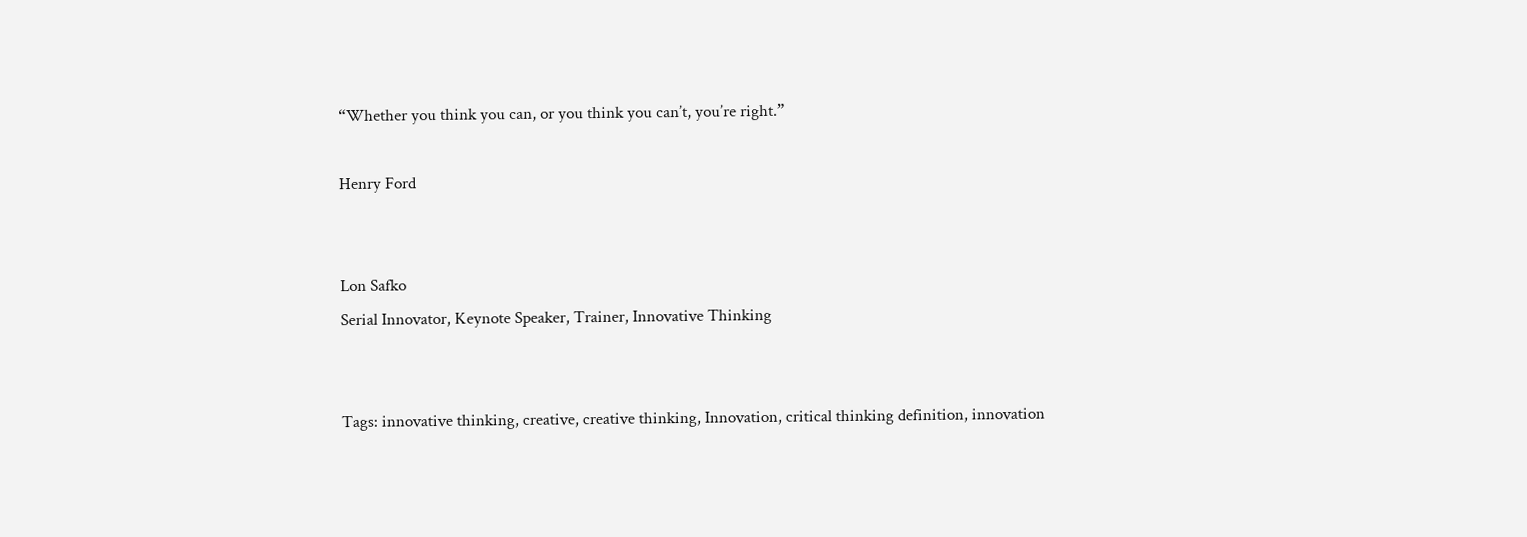“Whether you think you can, or you think you can’t, you’re right.”

Henry Ford


Lon Safko
Serial Innovator, Keynote Speaker, Trainer, Innovative Thinking


Tags: innovative thinking, creative, creative thinking, Innovation, critical thinking definition, innovation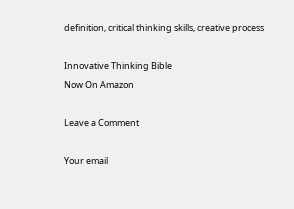definition, critical thinking skills, creative process

Innovative Thinking Bible
Now On Amazon

Leave a Comment

Your email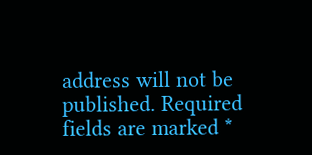address will not be published. Required fields are marked *